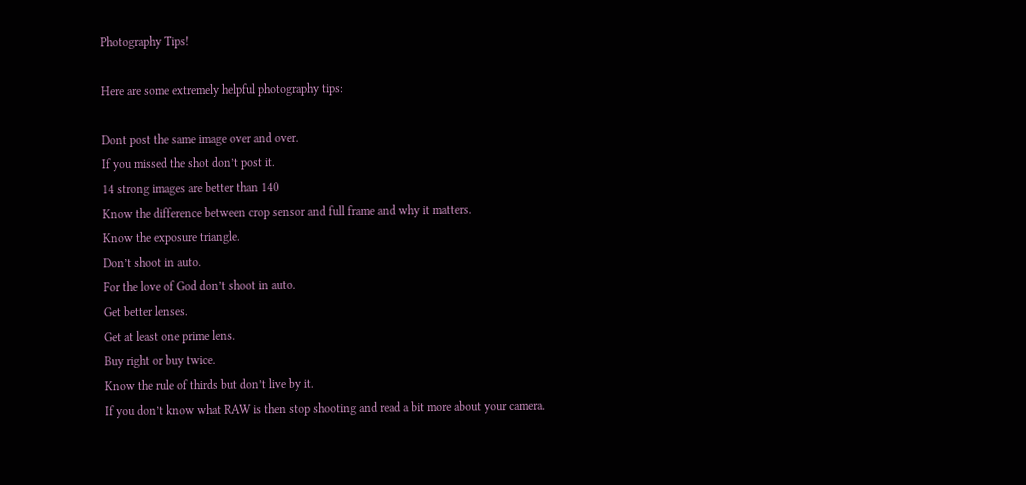Photography Tips!

Here are some extremely helpful photography tips:

Dont post the same image over and over.
If you missed the shot don’t post it.
14 strong images are better than 140
Know the difference between crop sensor and full frame and why it matters.
Know the exposure triangle.
Don’t shoot in auto.
For the love of God don’t shoot in auto.
Get better lenses.
Get at least one prime lens.
Buy right or buy twice.
Know the rule of thirds but don’t live by it.
If you don’t know what RAW is then stop shooting and read a bit more about your camera.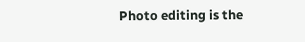Photo editing is the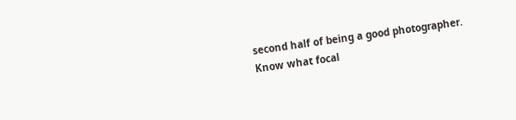second half of being a good photographer.
Know what focal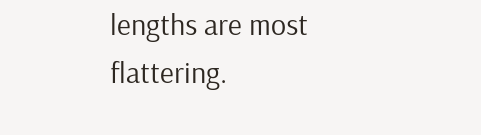lengths are most flattering.